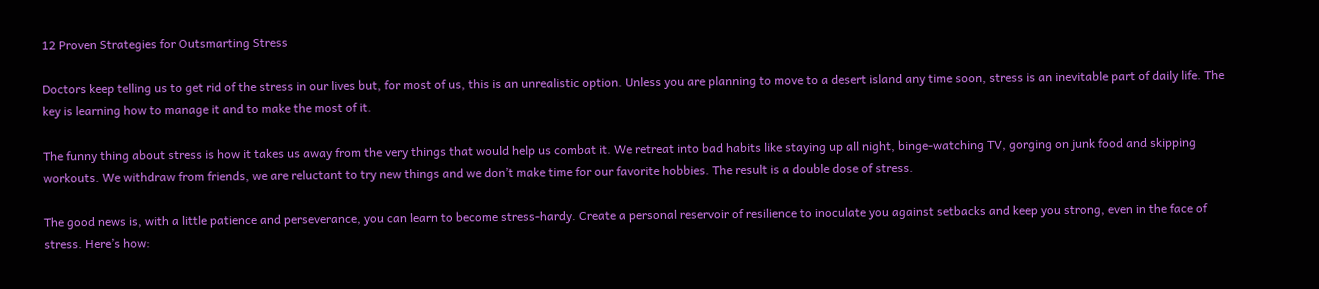12 Proven Strategies for Outsmarting Stress

Doctors keep telling us to get rid of the stress in our lives but, for most of us, this is an unrealistic option. Unless you are planning to move to a desert island any time soon, stress is an inevitable part of daily life. The key is learning how to manage it and to make the most of it.

The funny thing about stress is how it takes us away from the very things that would help us combat it. We retreat into bad habits like staying up all night, binge-watching TV, gorging on junk food and skipping workouts. We withdraw from friends, we are reluctant to try new things and we don’t make time for our favorite hobbies. The result is a double dose of stress.

The good news is, with a little patience and perseverance, you can learn to become stress-hardy. Create a personal reservoir of resilience to inoculate you against setbacks and keep you strong, even in the face of stress. Here’s how: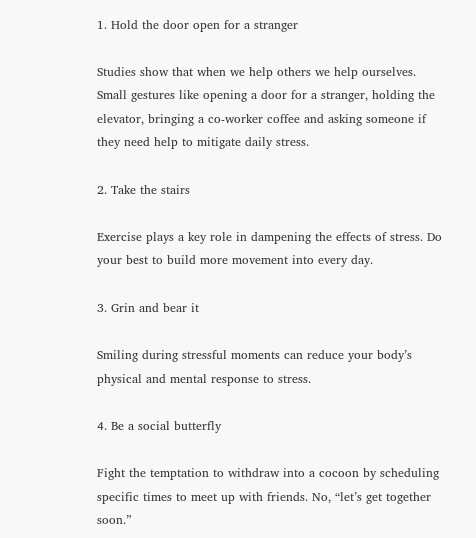1. Hold the door open for a stranger

Studies show that when we help others we help ourselves. Small gestures like opening a door for a stranger, holding the elevator, bringing a co-worker coffee and asking someone if they need help to mitigate daily stress.

2. Take the stairs

Exercise plays a key role in dampening the effects of stress. Do your best to build more movement into every day.

3. Grin and bear it

Smiling during stressful moments can reduce your body’s physical and mental response to stress.

4. Be a social butterfly

Fight the temptation to withdraw into a cocoon by scheduling specific times to meet up with friends. No, “let’s get together soon.”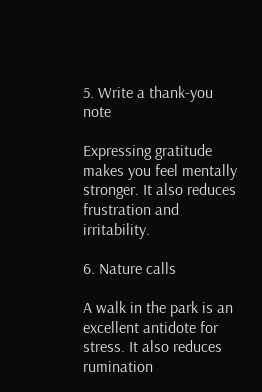5. Write a thank-you note

Expressing gratitude makes you feel mentally stronger. It also reduces frustration and irritability.

6. Nature calls

A walk in the park is an excellent antidote for stress. It also reduces rumination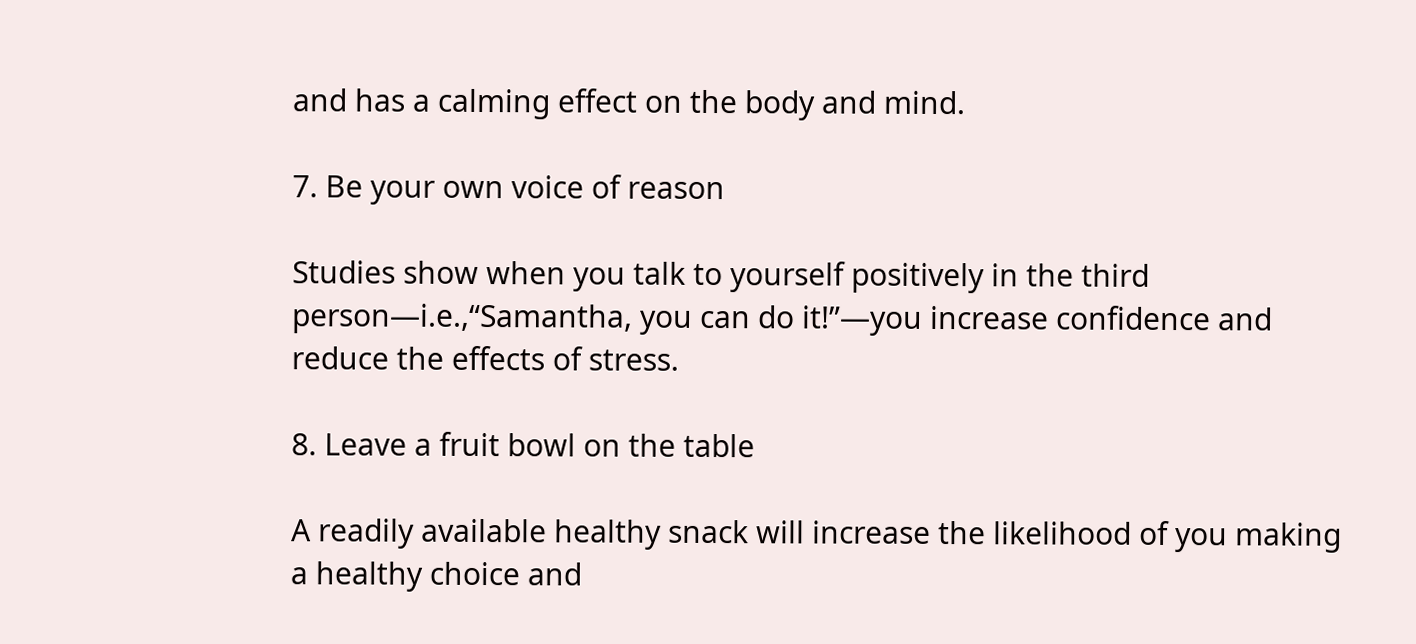and has a calming effect on the body and mind.

7. Be your own voice of reason

Studies show when you talk to yourself positively in the third person—i.e.,“Samantha, you can do it!”—you increase confidence and reduce the effects of stress.

8. Leave a fruit bowl on the table

A readily available healthy snack will increase the likelihood of you making a healthy choice and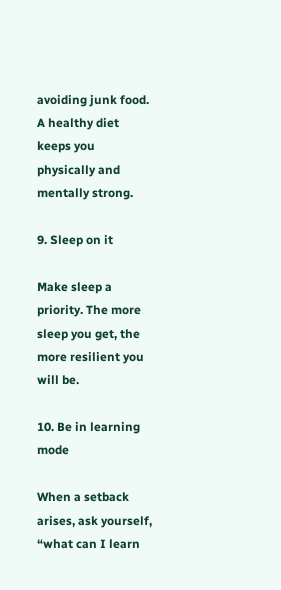avoiding junk food. A healthy diet keeps you physically and mentally strong.

9. Sleep on it

Make sleep a priority. The more sleep you get, the more resilient you will be.

10. Be in learning mode

When a setback arises, ask yourself, “what can I learn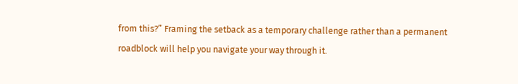from this?” Framing the setback as a temporary challenge rather than a permanent roadblock will help you navigate your way through it.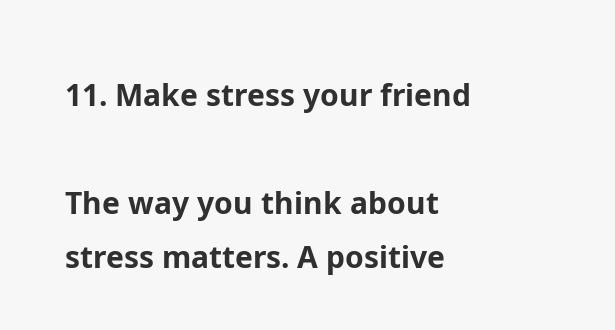11. Make stress your friend

The way you think about stress matters. A positive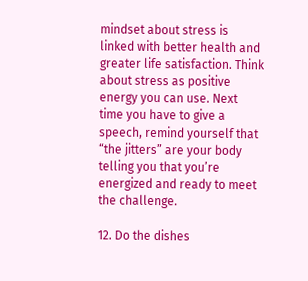mindset about stress is linked with better health and greater life satisfaction. Think about stress as positive energy you can use. Next time you have to give a speech, remind yourself that “the jitters” are your body telling you that you’re energized and ready to meet the challenge.

12. Do the dishes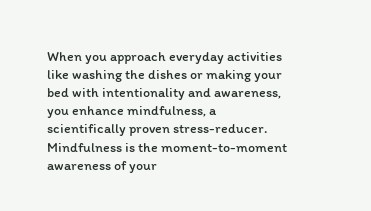When you approach everyday activities like washing the dishes or making your bed with intentionality and awareness, you enhance mindfulness, a scientifically proven stress-reducer. Mindfulness is the moment-to-moment awareness of your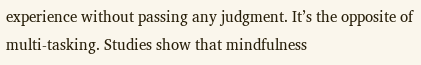experience without passing any judgment. It’s the opposite of multi-tasking. Studies show that mindfulness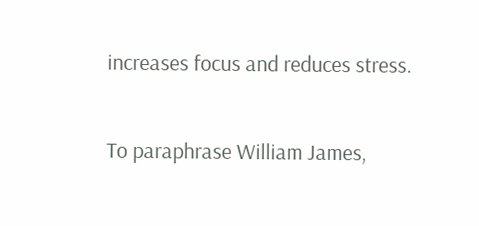increases focus and reduces stress.

To paraphrase William James,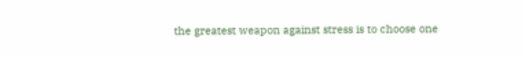the greatest weapon against stress is to choose one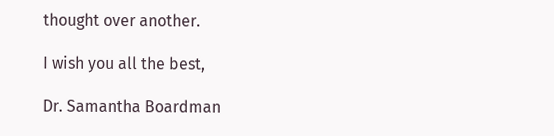thought over another.

I wish you all the best,

Dr. Samantha Boardman